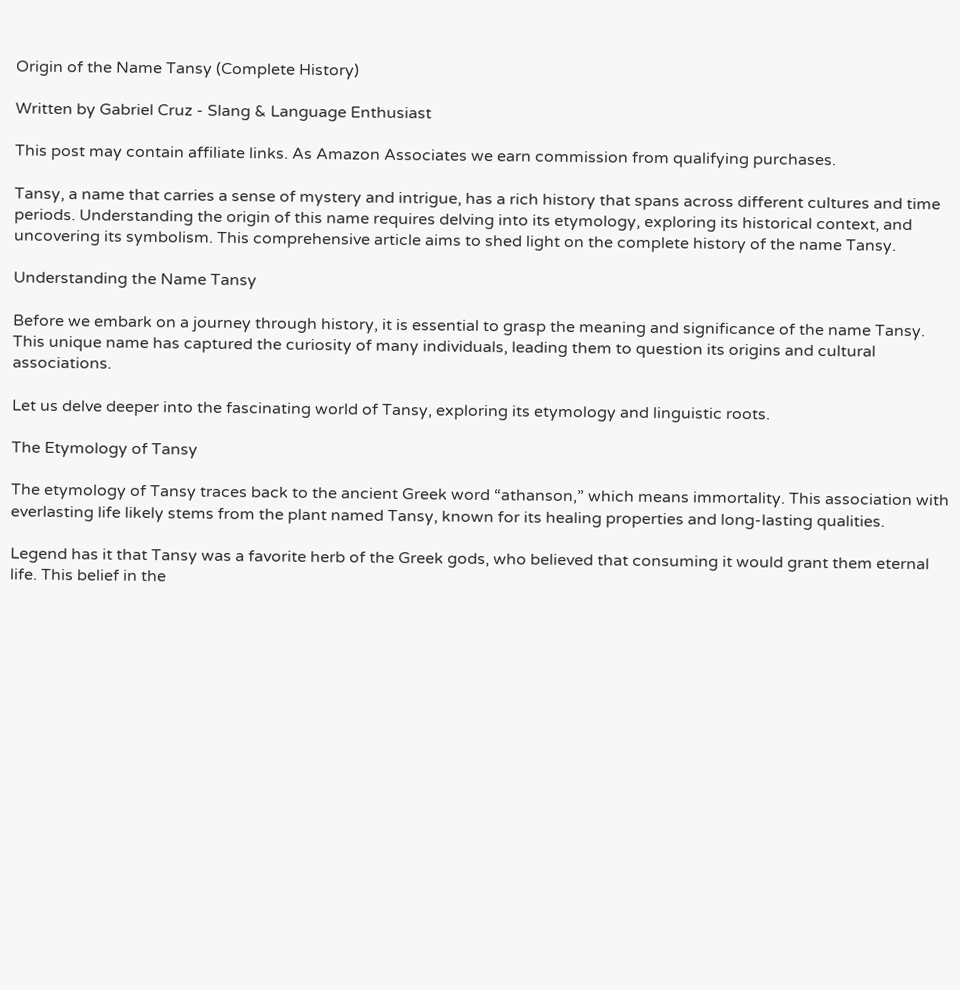Origin of the Name Tansy (Complete History)

Written by Gabriel Cruz - Slang & Language Enthusiast

This post may contain affiliate links. As Amazon Associates we earn commission from qualifying purchases.

Tansy, a name that carries a sense of mystery and intrigue, has a rich history that spans across different cultures and time periods. Understanding the origin of this name requires delving into its etymology, exploring its historical context, and uncovering its symbolism. This comprehensive article aims to shed light on the complete history of the name Tansy.

Understanding the Name Tansy

Before we embark on a journey through history, it is essential to grasp the meaning and significance of the name Tansy. This unique name has captured the curiosity of many individuals, leading them to question its origins and cultural associations.

Let us delve deeper into the fascinating world of Tansy, exploring its etymology and linguistic roots.

The Etymology of Tansy

The etymology of Tansy traces back to the ancient Greek word “athanson,” which means immortality. This association with everlasting life likely stems from the plant named Tansy, known for its healing properties and long-lasting qualities.

Legend has it that Tansy was a favorite herb of the Greek gods, who believed that consuming it would grant them eternal life. This belief in the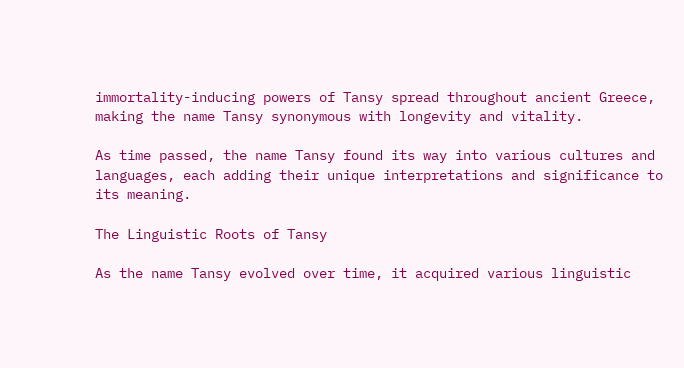immortality-inducing powers of Tansy spread throughout ancient Greece, making the name Tansy synonymous with longevity and vitality.

As time passed, the name Tansy found its way into various cultures and languages, each adding their unique interpretations and significance to its meaning.

The Linguistic Roots of Tansy

As the name Tansy evolved over time, it acquired various linguistic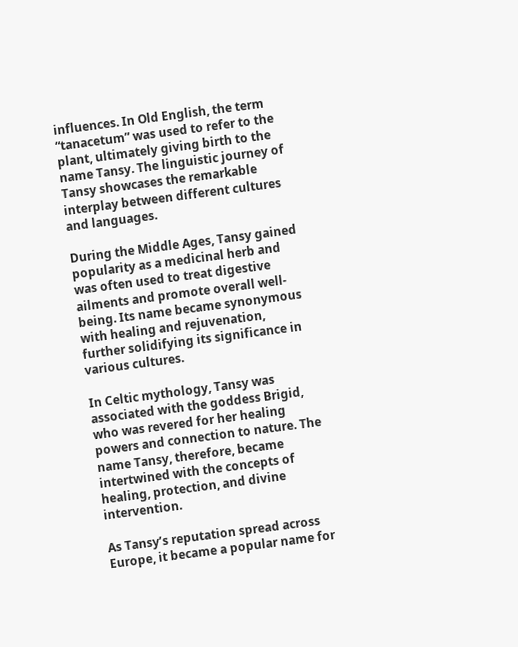influences. In Old English, the term “tanacetum” was used to refer to the plant, ultimately giving birth to the name Tansy. The linguistic journey of Tansy showcases the remarkable interplay between different cultures and languages.

During the Middle Ages, Tansy gained popularity as a medicinal herb and was often used to treat digestive ailments and promote overall well-being. Its name became synonymous with healing and rejuvenation, further solidifying its significance in various cultures.

In Celtic mythology, Tansy was associated with the goddess Brigid, who was revered for her healing powers and connection to nature. The name Tansy, therefore, became intertwined with the concepts of healing, protection, and divine intervention.

As Tansy’s reputation spread across Europe, it became a popular name for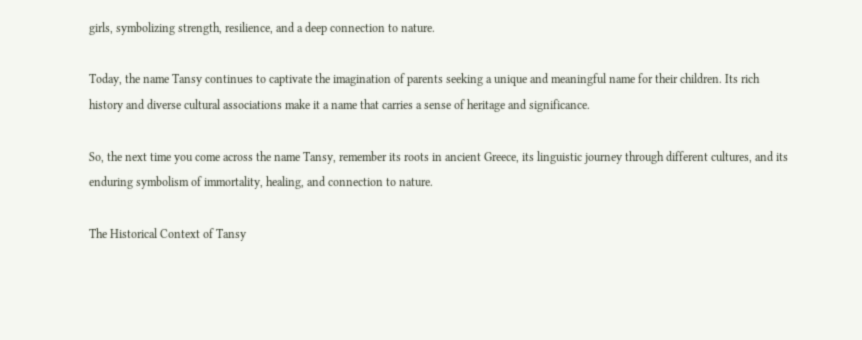girls, symbolizing strength, resilience, and a deep connection to nature.

Today, the name Tansy continues to captivate the imagination of parents seeking a unique and meaningful name for their children. Its rich history and diverse cultural associations make it a name that carries a sense of heritage and significance.

So, the next time you come across the name Tansy, remember its roots in ancient Greece, its linguistic journey through different cultures, and its enduring symbolism of immortality, healing, and connection to nature.

The Historical Context of Tansy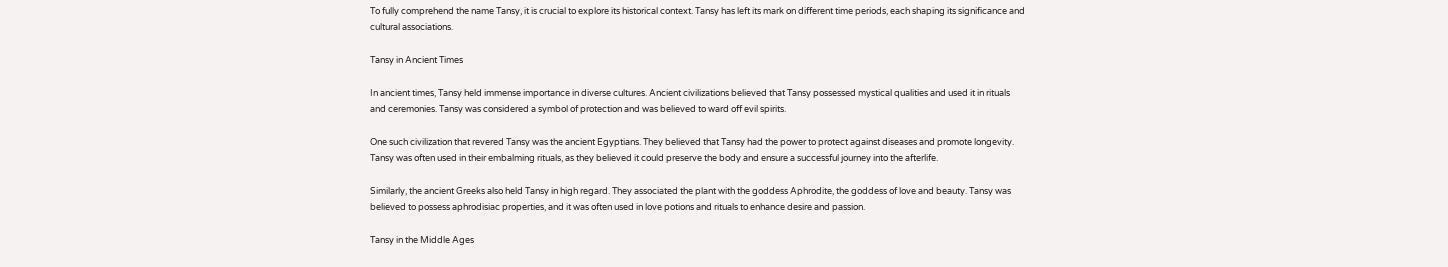To fully comprehend the name Tansy, it is crucial to explore its historical context. Tansy has left its mark on different time periods, each shaping its significance and cultural associations.

Tansy in Ancient Times

In ancient times, Tansy held immense importance in diverse cultures. Ancient civilizations believed that Tansy possessed mystical qualities and used it in rituals and ceremonies. Tansy was considered a symbol of protection and was believed to ward off evil spirits.

One such civilization that revered Tansy was the ancient Egyptians. They believed that Tansy had the power to protect against diseases and promote longevity. Tansy was often used in their embalming rituals, as they believed it could preserve the body and ensure a successful journey into the afterlife.

Similarly, the ancient Greeks also held Tansy in high regard. They associated the plant with the goddess Aphrodite, the goddess of love and beauty. Tansy was believed to possess aphrodisiac properties, and it was often used in love potions and rituals to enhance desire and passion.

Tansy in the Middle Ages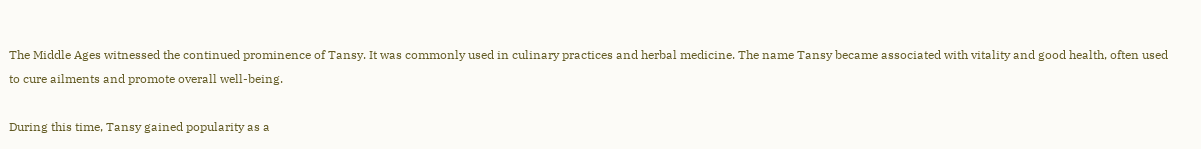The Middle Ages witnessed the continued prominence of Tansy. It was commonly used in culinary practices and herbal medicine. The name Tansy became associated with vitality and good health, often used to cure ailments and promote overall well-being.

During this time, Tansy gained popularity as a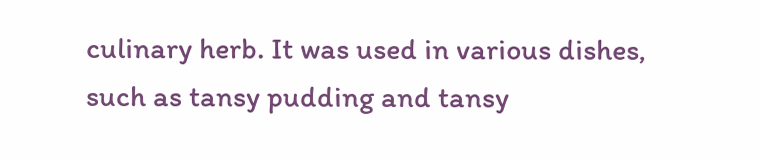culinary herb. It was used in various dishes, such as tansy pudding and tansy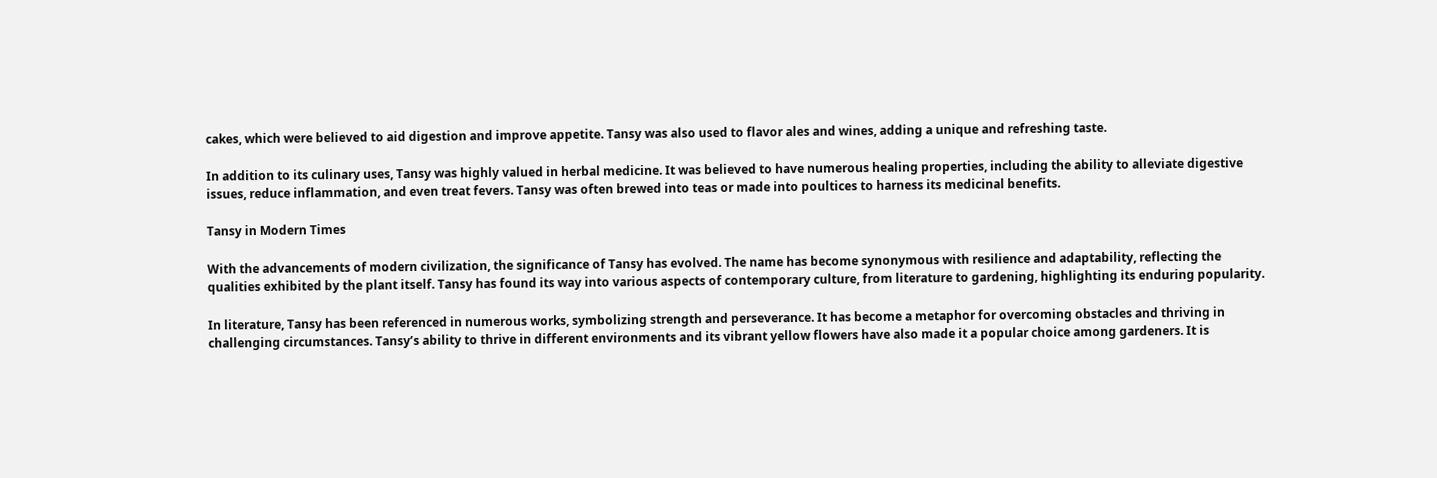cakes, which were believed to aid digestion and improve appetite. Tansy was also used to flavor ales and wines, adding a unique and refreshing taste.

In addition to its culinary uses, Tansy was highly valued in herbal medicine. It was believed to have numerous healing properties, including the ability to alleviate digestive issues, reduce inflammation, and even treat fevers. Tansy was often brewed into teas or made into poultices to harness its medicinal benefits.

Tansy in Modern Times

With the advancements of modern civilization, the significance of Tansy has evolved. The name has become synonymous with resilience and adaptability, reflecting the qualities exhibited by the plant itself. Tansy has found its way into various aspects of contemporary culture, from literature to gardening, highlighting its enduring popularity.

In literature, Tansy has been referenced in numerous works, symbolizing strength and perseverance. It has become a metaphor for overcoming obstacles and thriving in challenging circumstances. Tansy’s ability to thrive in different environments and its vibrant yellow flowers have also made it a popular choice among gardeners. It is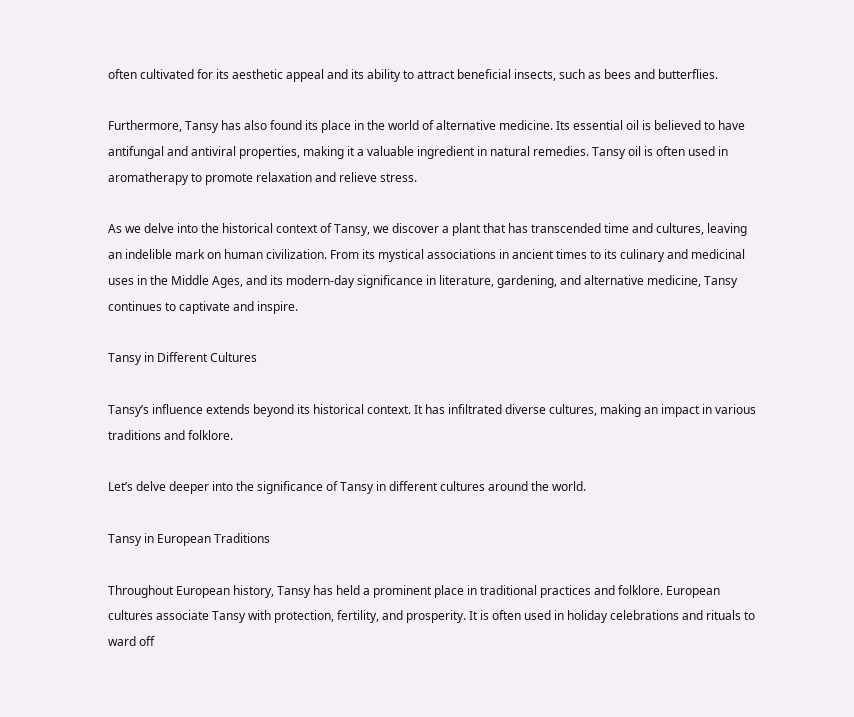often cultivated for its aesthetic appeal and its ability to attract beneficial insects, such as bees and butterflies.

Furthermore, Tansy has also found its place in the world of alternative medicine. Its essential oil is believed to have antifungal and antiviral properties, making it a valuable ingredient in natural remedies. Tansy oil is often used in aromatherapy to promote relaxation and relieve stress.

As we delve into the historical context of Tansy, we discover a plant that has transcended time and cultures, leaving an indelible mark on human civilization. From its mystical associations in ancient times to its culinary and medicinal uses in the Middle Ages, and its modern-day significance in literature, gardening, and alternative medicine, Tansy continues to captivate and inspire.

Tansy in Different Cultures

Tansy’s influence extends beyond its historical context. It has infiltrated diverse cultures, making an impact in various traditions and folklore.

Let’s delve deeper into the significance of Tansy in different cultures around the world.

Tansy in European Traditions

Throughout European history, Tansy has held a prominent place in traditional practices and folklore. European cultures associate Tansy with protection, fertility, and prosperity. It is often used in holiday celebrations and rituals to ward off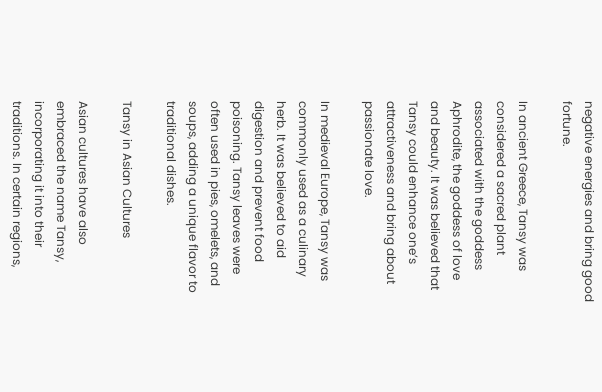negative energies and bring good fortune.

In ancient Greece, Tansy was considered a sacred plant associated with the goddess Aphrodite, the goddess of love and beauty. It was believed that Tansy could enhance one’s attractiveness and bring about passionate love.

In medieval Europe, Tansy was commonly used as a culinary herb. It was believed to aid digestion and prevent food poisoning. Tansy leaves were often used in pies, omelets, and soups, adding a unique flavor to traditional dishes.

Tansy in Asian Cultures

Asian cultures have also embraced the name Tansy, incorporating it into their traditions. In certain regions,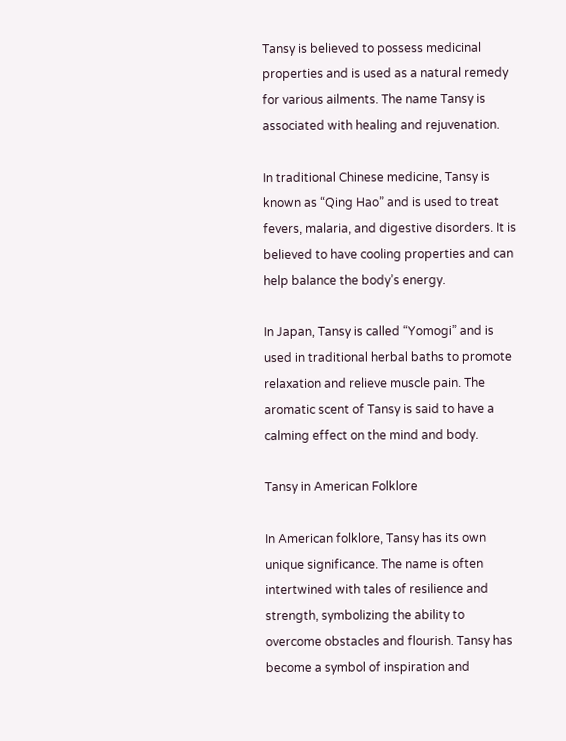Tansy is believed to possess medicinal properties and is used as a natural remedy for various ailments. The name Tansy is associated with healing and rejuvenation.

In traditional Chinese medicine, Tansy is known as “Qing Hao” and is used to treat fevers, malaria, and digestive disorders. It is believed to have cooling properties and can help balance the body’s energy.

In Japan, Tansy is called “Yomogi” and is used in traditional herbal baths to promote relaxation and relieve muscle pain. The aromatic scent of Tansy is said to have a calming effect on the mind and body.

Tansy in American Folklore

In American folklore, Tansy has its own unique significance. The name is often intertwined with tales of resilience and strength, symbolizing the ability to overcome obstacles and flourish. Tansy has become a symbol of inspiration and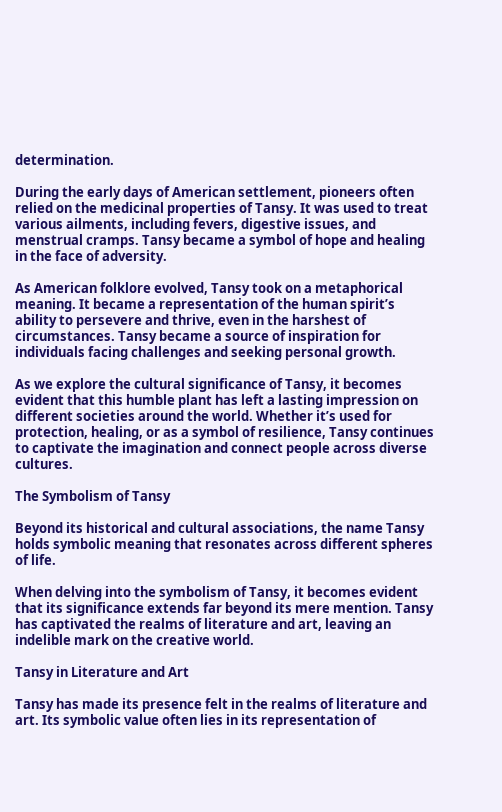determination.

During the early days of American settlement, pioneers often relied on the medicinal properties of Tansy. It was used to treat various ailments, including fevers, digestive issues, and menstrual cramps. Tansy became a symbol of hope and healing in the face of adversity.

As American folklore evolved, Tansy took on a metaphorical meaning. It became a representation of the human spirit’s ability to persevere and thrive, even in the harshest of circumstances. Tansy became a source of inspiration for individuals facing challenges and seeking personal growth.

As we explore the cultural significance of Tansy, it becomes evident that this humble plant has left a lasting impression on different societies around the world. Whether it’s used for protection, healing, or as a symbol of resilience, Tansy continues to captivate the imagination and connect people across diverse cultures.

The Symbolism of Tansy

Beyond its historical and cultural associations, the name Tansy holds symbolic meaning that resonates across different spheres of life.

When delving into the symbolism of Tansy, it becomes evident that its significance extends far beyond its mere mention. Tansy has captivated the realms of literature and art, leaving an indelible mark on the creative world.

Tansy in Literature and Art

Tansy has made its presence felt in the realms of literature and art. Its symbolic value often lies in its representation of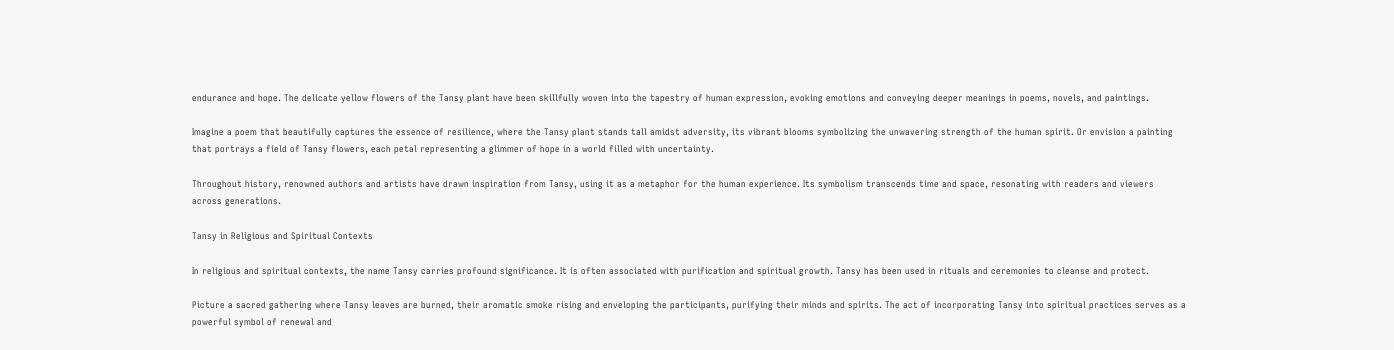endurance and hope. The delicate yellow flowers of the Tansy plant have been skillfully woven into the tapestry of human expression, evoking emotions and conveying deeper meanings in poems, novels, and paintings.

Imagine a poem that beautifully captures the essence of resilience, where the Tansy plant stands tall amidst adversity, its vibrant blooms symbolizing the unwavering strength of the human spirit. Or envision a painting that portrays a field of Tansy flowers, each petal representing a glimmer of hope in a world filled with uncertainty.

Throughout history, renowned authors and artists have drawn inspiration from Tansy, using it as a metaphor for the human experience. Its symbolism transcends time and space, resonating with readers and viewers across generations.

Tansy in Religious and Spiritual Contexts

In religious and spiritual contexts, the name Tansy carries profound significance. It is often associated with purification and spiritual growth. Tansy has been used in rituals and ceremonies to cleanse and protect.

Picture a sacred gathering where Tansy leaves are burned, their aromatic smoke rising and enveloping the participants, purifying their minds and spirits. The act of incorporating Tansy into spiritual practices serves as a powerful symbol of renewal and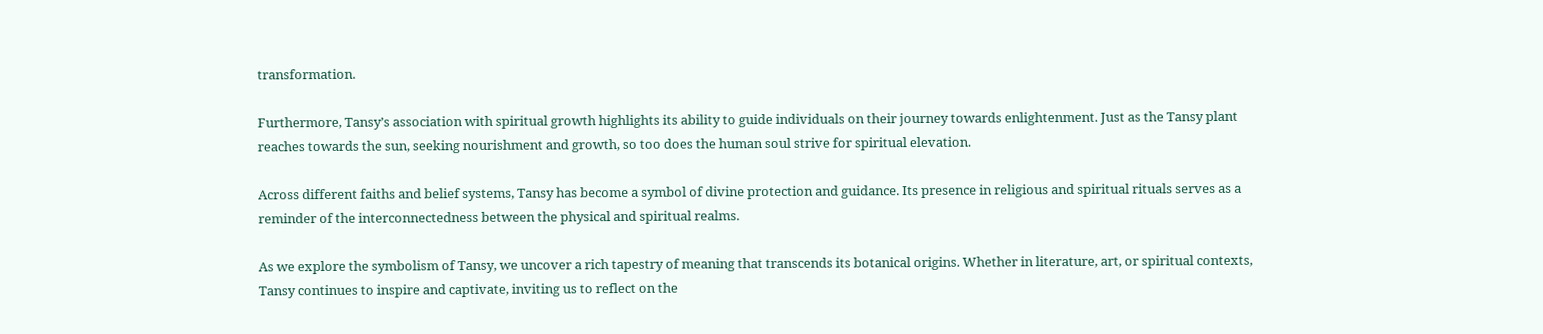transformation.

Furthermore, Tansy’s association with spiritual growth highlights its ability to guide individuals on their journey towards enlightenment. Just as the Tansy plant reaches towards the sun, seeking nourishment and growth, so too does the human soul strive for spiritual elevation.

Across different faiths and belief systems, Tansy has become a symbol of divine protection and guidance. Its presence in religious and spiritual rituals serves as a reminder of the interconnectedness between the physical and spiritual realms.

As we explore the symbolism of Tansy, we uncover a rich tapestry of meaning that transcends its botanical origins. Whether in literature, art, or spiritual contexts, Tansy continues to inspire and captivate, inviting us to reflect on the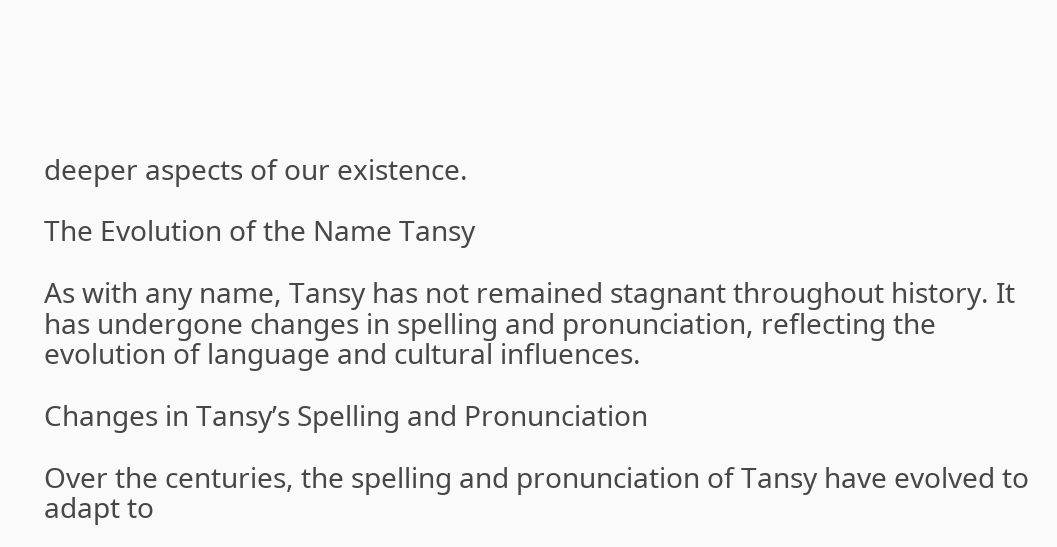deeper aspects of our existence.

The Evolution of the Name Tansy

As with any name, Tansy has not remained stagnant throughout history. It has undergone changes in spelling and pronunciation, reflecting the evolution of language and cultural influences.

Changes in Tansy’s Spelling and Pronunciation

Over the centuries, the spelling and pronunciation of Tansy have evolved to adapt to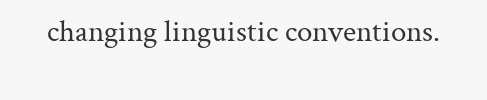changing linguistic conventions.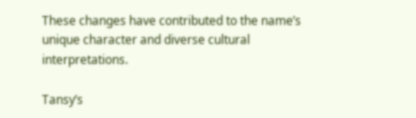These changes have contributed to the name’s unique character and diverse cultural interpretations.

Tansy’s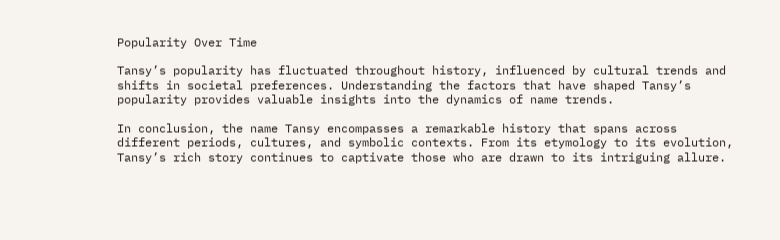Popularity Over Time

Tansy’s popularity has fluctuated throughout history, influenced by cultural trends and shifts in societal preferences. Understanding the factors that have shaped Tansy’s popularity provides valuable insights into the dynamics of name trends.

In conclusion, the name Tansy encompasses a remarkable history that spans across different periods, cultures, and symbolic contexts. From its etymology to its evolution, Tansy’s rich story continues to captivate those who are drawn to its intriguing allure.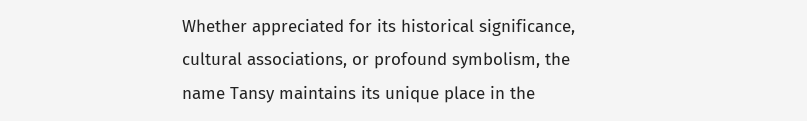Whether appreciated for its historical significance, cultural associations, or profound symbolism, the name Tansy maintains its unique place in the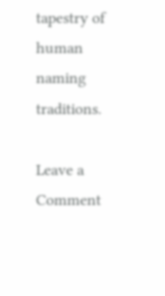tapestry of human naming traditions.

Leave a Comment